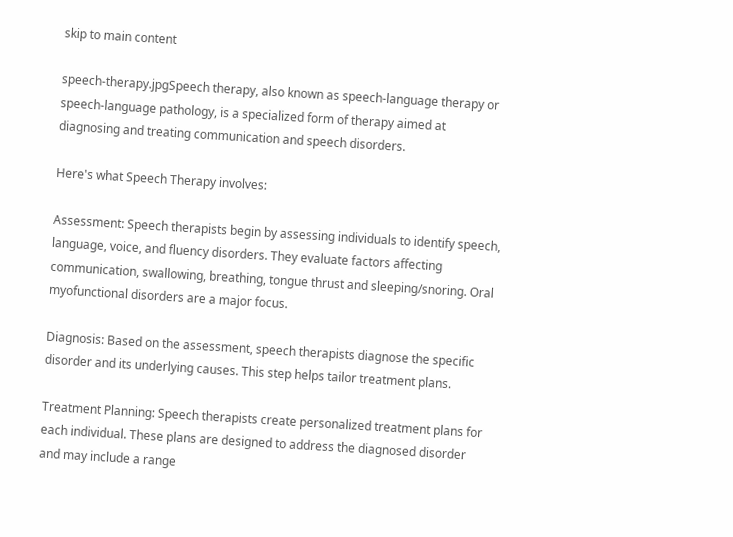skip to main content

speech-therapy.jpgSpeech therapy, also known as speech-language therapy or speech-language pathology, is a specialized form of therapy aimed at diagnosing and treating communication and speech disorders.

Here's what Speech Therapy involves:

Assessment: Speech therapists begin by assessing individuals to identify speech, language, voice, and fluency disorders. They evaluate factors affecting communication, swallowing, breathing, tongue thrust and sleeping/snoring. Oral myofunctional disorders are a major focus.

Diagnosis: Based on the assessment, speech therapists diagnose the specific disorder and its underlying causes. This step helps tailor treatment plans.

Treatment Planning: Speech therapists create personalized treatment plans for each individual. These plans are designed to address the diagnosed disorder and may include a range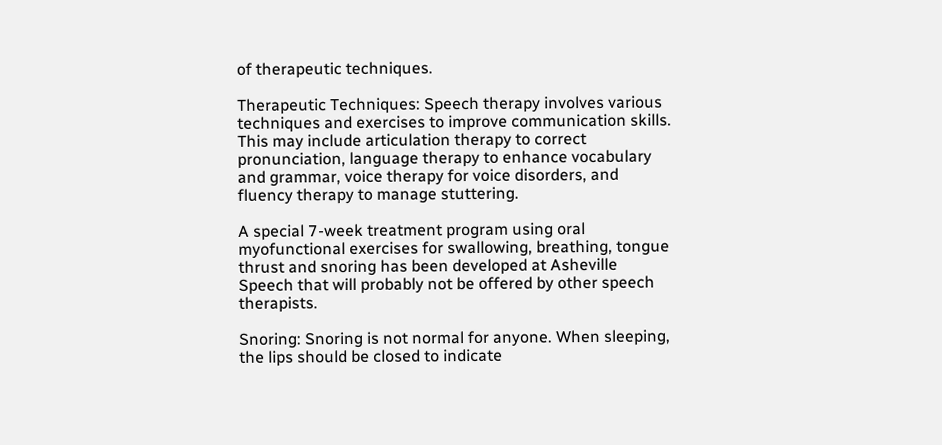of therapeutic techniques.

Therapeutic Techniques: Speech therapy involves various techniques and exercises to improve communication skills. This may include articulation therapy to correct pronunciation, language therapy to enhance vocabulary and grammar, voice therapy for voice disorders, and fluency therapy to manage stuttering.

A special 7-week treatment program using oral myofunctional exercises for swallowing, breathing, tongue thrust and snoring has been developed at Asheville Speech that will probably not be offered by other speech therapists.

Snoring: Snoring is not normal for anyone. When sleeping, the lips should be closed to indicate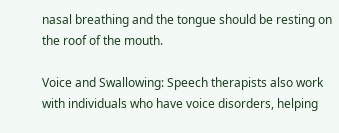nasal breathing and the tongue should be resting on the roof of the mouth.

Voice and Swallowing: Speech therapists also work with individuals who have voice disorders, helping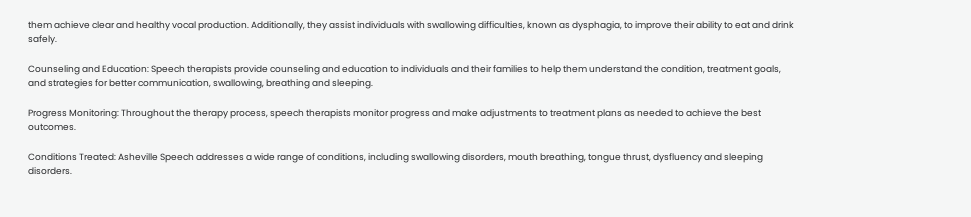them achieve clear and healthy vocal production. Additionally, they assist individuals with swallowing difficulties, known as dysphagia, to improve their ability to eat and drink safely.

Counseling and Education: Speech therapists provide counseling and education to individuals and their families to help them understand the condition, treatment goals, and strategies for better communication, swallowing, breathing and sleeping.

Progress Monitoring: Throughout the therapy process, speech therapists monitor progress and make adjustments to treatment plans as needed to achieve the best outcomes.

Conditions Treated: Asheville Speech addresses a wide range of conditions, including swallowing disorders, mouth breathing, tongue thrust, dysfluency and sleeping disorders.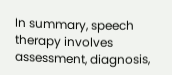In summary, speech therapy involves assessment, diagnosis,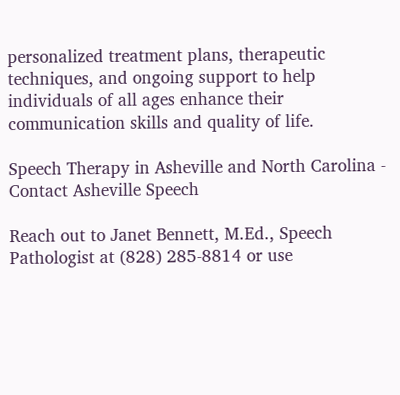personalized treatment plans, therapeutic techniques, and ongoing support to help individuals of all ages enhance their communication skills and quality of life.

Speech Therapy in Asheville and North Carolina - Contact Asheville Speech

Reach out to Janet Bennett, M.Ed., Speech Pathologist at (828) 285-8814 or use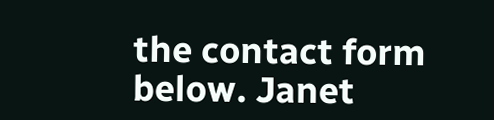the contact form below. Janet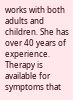works with both adults and children. She has over 40 years of experience. Therapy is available for symptoms that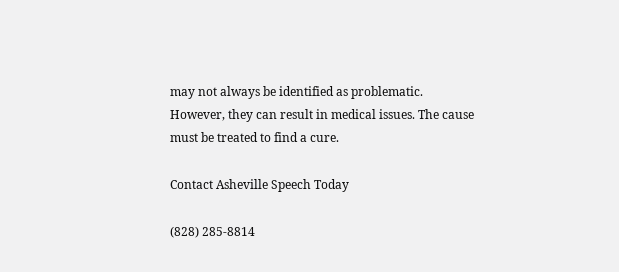may not always be identified as problematic. However, they can result in medical issues. The cause must be treated to find a cure.

Contact Asheville Speech Today

(828) 285-8814